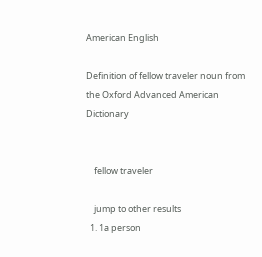American English

Definition of fellow traveler noun from the Oxford Advanced American Dictionary


    fellow traveler

    jump to other results
  1. 1a person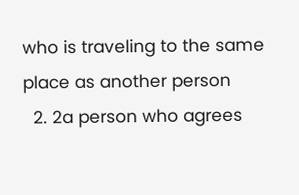who is traveling to the same place as another person
  2. 2a person who agrees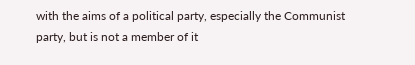with the aims of a political party, especially the Communist party, but is not a member of it